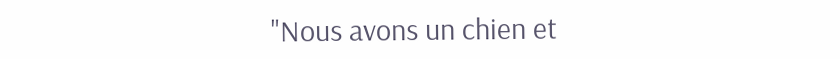"Nous avons un chien et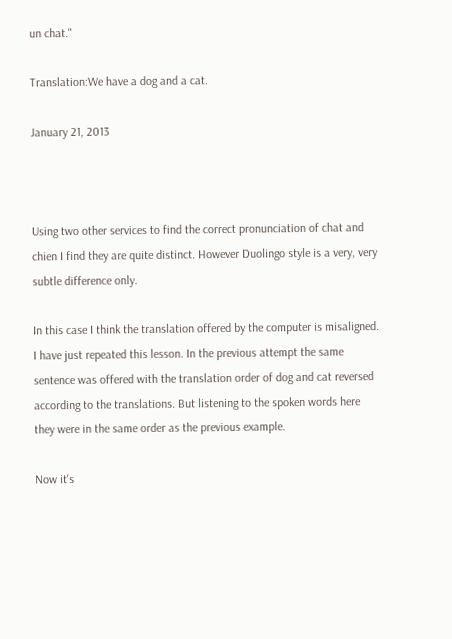un chat."

Translation:We have a dog and a cat.

January 21, 2013



Using two other services to find the correct pronunciation of chat and chien I find they are quite distinct. However Duolingo style is a very, very subtle difference only.

In this case I think the translation offered by the computer is misaligned. I have just repeated this lesson. In the previous attempt the same sentence was offered with the translation order of dog and cat reversed according to the translations. But listening to the spoken words here they were in the same order as the previous example.

Now it's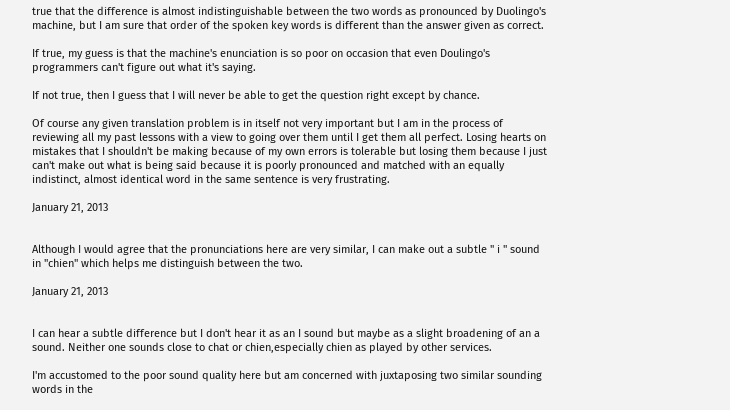true that the difference is almost indistinguishable between the two words as pronounced by Duolingo's machine, but I am sure that order of the spoken key words is different than the answer given as correct.

If true, my guess is that the machine's enunciation is so poor on occasion that even Doulingo's programmers can't figure out what it's saying.

If not true, then I guess that I will never be able to get the question right except by chance.

Of course any given translation problem is in itself not very important but I am in the process of reviewing all my past lessons with a view to going over them until I get them all perfect. Losing hearts on mistakes that I shouldn't be making because of my own errors is tolerable but losing them because I just can't make out what is being said because it is poorly pronounced and matched with an equally indistinct, almost identical word in the same sentence is very frustrating.

January 21, 2013


Although I would agree that the pronunciations here are very similar, I can make out a subtle " i " sound in "chien" which helps me distinguish between the two.

January 21, 2013


I can hear a subtle difference but I don't hear it as an I sound but maybe as a slight broadening of an a sound. Neither one sounds close to chat or chien,especially chien as played by other services.

I'm accustomed to the poor sound quality here but am concerned with juxtaposing two similar sounding words in the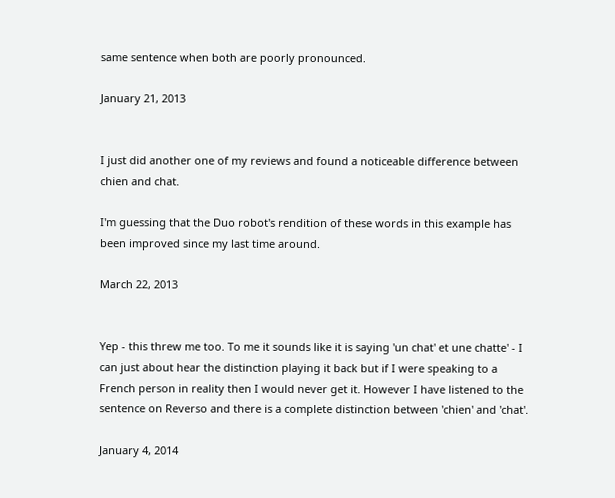same sentence when both are poorly pronounced.

January 21, 2013


I just did another one of my reviews and found a noticeable difference between chien and chat.

I'm guessing that the Duo robot's rendition of these words in this example has been improved since my last time around.

March 22, 2013


Yep - this threw me too. To me it sounds like it is saying 'un chat' et une chatte' - I can just about hear the distinction playing it back but if I were speaking to a French person in reality then I would never get it. However I have listened to the sentence on Reverso and there is a complete distinction between 'chien' and 'chat'.

January 4, 2014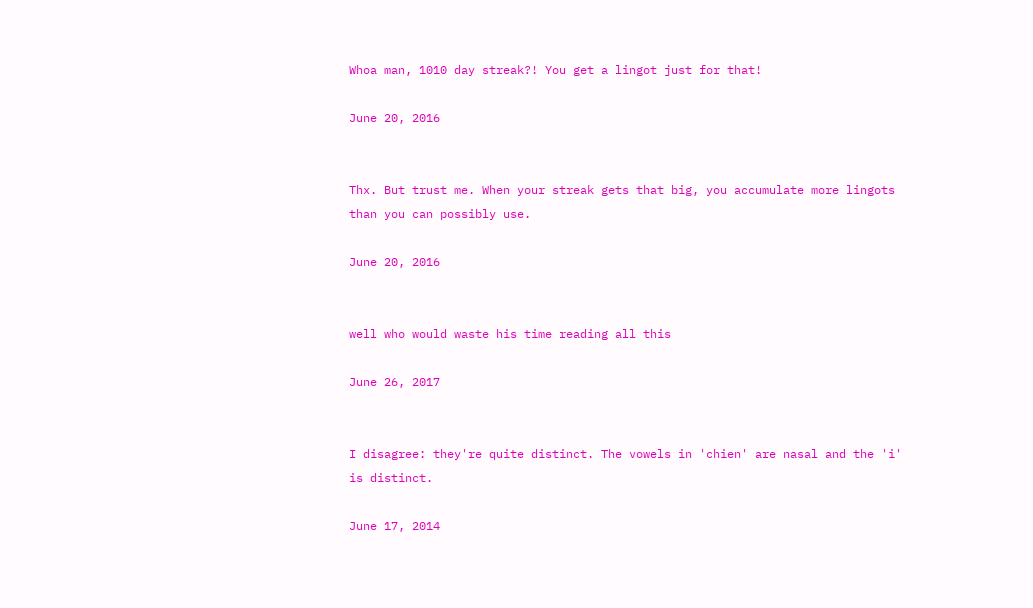Whoa man, 1010 day streak?! You get a lingot just for that!

June 20, 2016


Thx. But trust me. When your streak gets that big, you accumulate more lingots than you can possibly use.

June 20, 2016


well who would waste his time reading all this

June 26, 2017


I disagree: they're quite distinct. The vowels in 'chien' are nasal and the 'i' is distinct.

June 17, 2014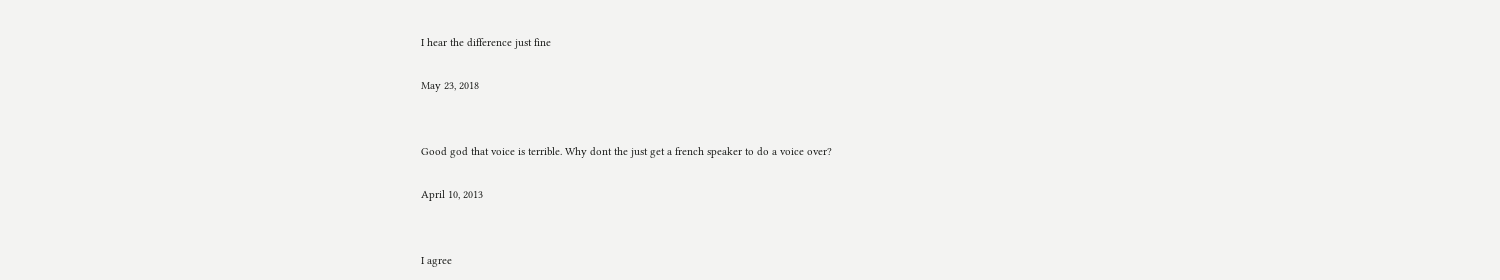I hear the difference just fine

May 23, 2018


Good god that voice is terrible. Why dont the just get a french speaker to do a voice over?

April 10, 2013


I agree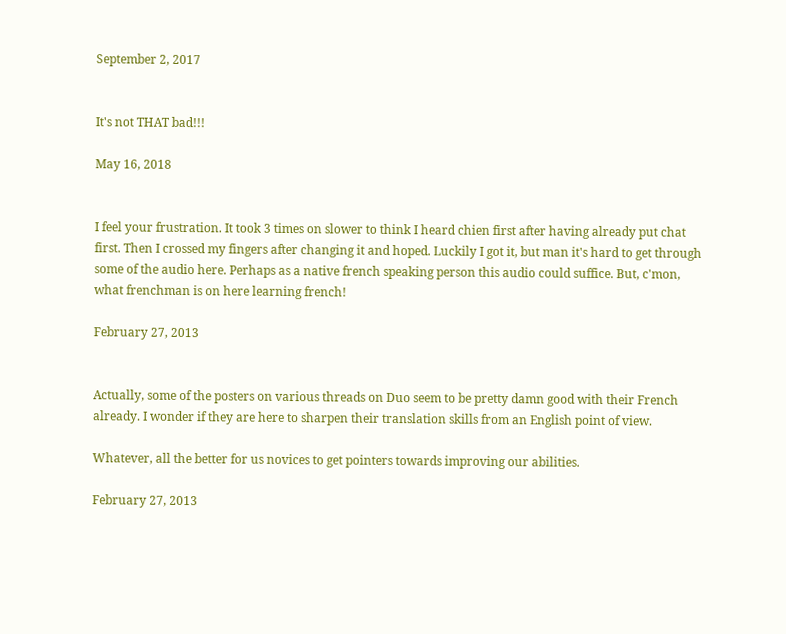September 2, 2017


It's not THAT bad!!!

May 16, 2018


I feel your frustration. It took 3 times on slower to think I heard chien first after having already put chat first. Then I crossed my fingers after changing it and hoped. Luckily I got it, but man it's hard to get through some of the audio here. Perhaps as a native french speaking person this audio could suffice. But, c'mon, what frenchman is on here learning french!

February 27, 2013


Actually, some of the posters on various threads on Duo seem to be pretty damn good with their French already. I wonder if they are here to sharpen their translation skills from an English point of view.

Whatever, all the better for us novices to get pointers towards improving our abilities.

February 27, 2013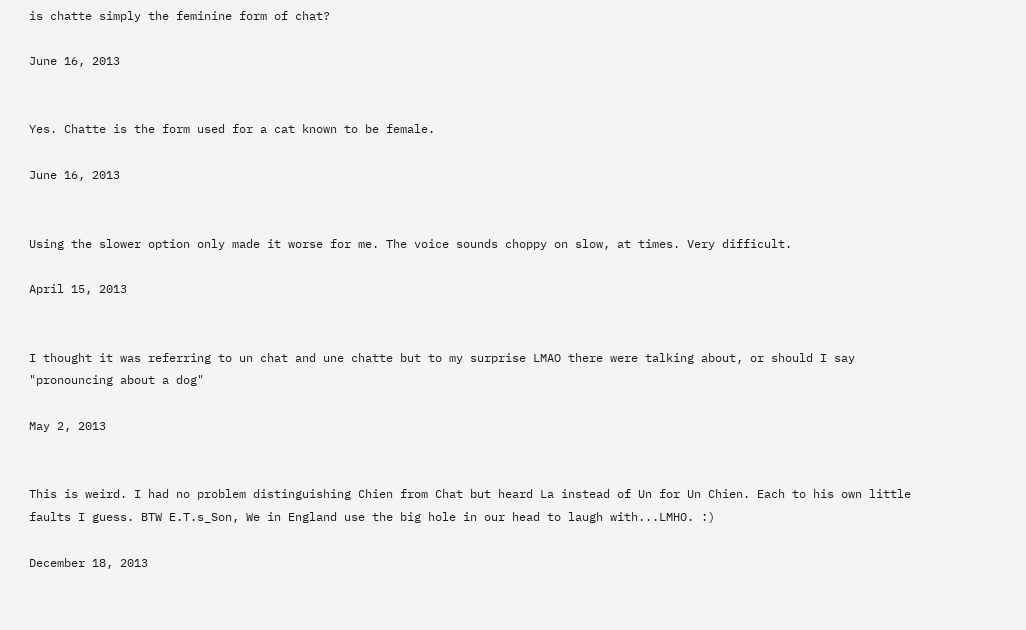is chatte simply the feminine form of chat?

June 16, 2013


Yes. Chatte is the form used for a cat known to be female.

June 16, 2013


Using the slower option only made it worse for me. The voice sounds choppy on slow, at times. Very difficult.

April 15, 2013


I thought it was referring to un chat and une chatte but to my surprise LMAO there were talking about, or should I say "pronouncing about a dog"

May 2, 2013


This is weird. I had no problem distinguishing Chien from Chat but heard La instead of Un for Un Chien. Each to his own little faults I guess. BTW E.T.s_Son, We in England use the big hole in our head to laugh with...LMHO. :)

December 18, 2013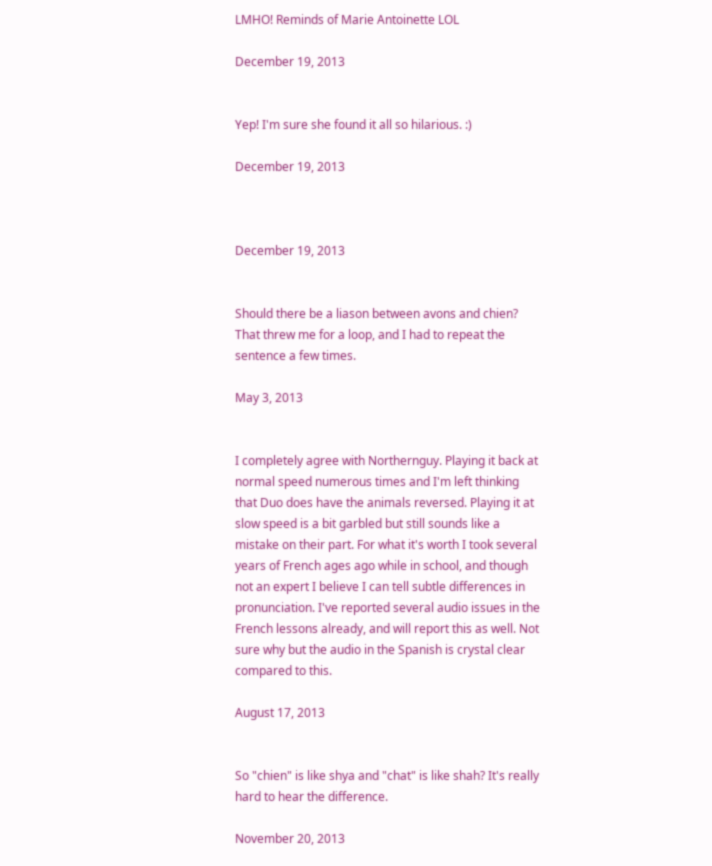LMHO! Reminds of Marie Antoinette LOL

December 19, 2013


Yep! I'm sure she found it all so hilarious. :)

December 19, 2013



December 19, 2013


Should there be a liason between avons and chien? That threw me for a loop, and I had to repeat the sentence a few times.

May 3, 2013


I completely agree with Northernguy. Playing it back at normal speed numerous times and I'm left thinking that Duo does have the animals reversed. Playing it at slow speed is a bit garbled but still sounds like a mistake on their part. For what it's worth I took several years of French ages ago while in school, and though not an expert I believe I can tell subtle differences in pronunciation. I've reported several audio issues in the French lessons already, and will report this as well. Not sure why but the audio in the Spanish is crystal clear compared to this.

August 17, 2013


So "chien" is like shya and "chat" is like shah? It's really hard to hear the difference.

November 20, 2013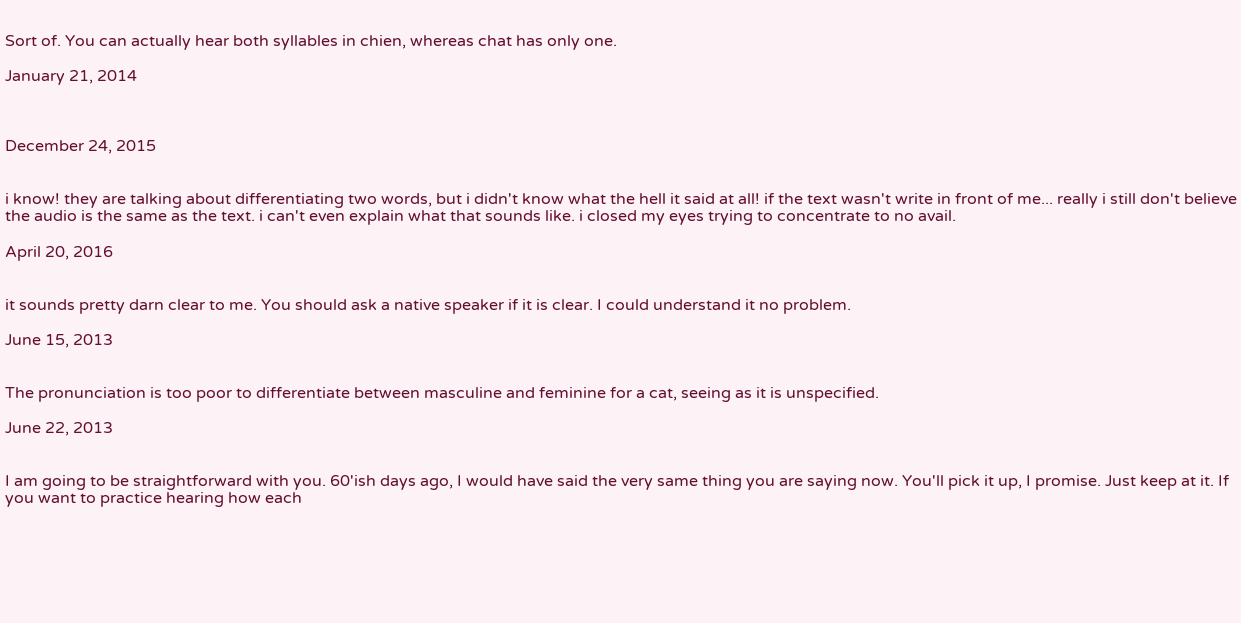Sort of. You can actually hear both syllables in chien, whereas chat has only one.

January 21, 2014



December 24, 2015


i know! they are talking about differentiating two words, but i didn't know what the hell it said at all! if the text wasn't write in front of me... really i still don't believe the audio is the same as the text. i can't even explain what that sounds like. i closed my eyes trying to concentrate to no avail.

April 20, 2016


it sounds pretty darn clear to me. You should ask a native speaker if it is clear. I could understand it no problem.

June 15, 2013


The pronunciation is too poor to differentiate between masculine and feminine for a cat, seeing as it is unspecified.

June 22, 2013


I am going to be straightforward with you. 60'ish days ago, I would have said the very same thing you are saying now. You'll pick it up, I promise. Just keep at it. If you want to practice hearing how each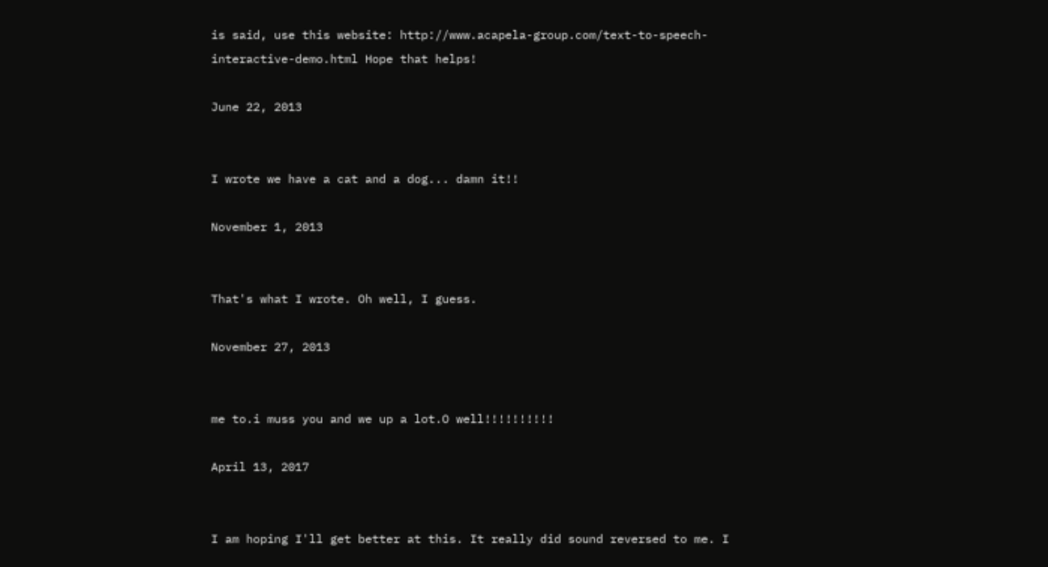is said, use this website: http://www.acapela-group.com/text-to-speech-interactive-demo.html Hope that helps!

June 22, 2013


I wrote we have a cat and a dog... damn it!!

November 1, 2013


That's what I wrote. Oh well, I guess.

November 27, 2013


me to.i muss you and we up a lot.O well!!!!!!!!!!

April 13, 2017


I am hoping I'll get better at this. It really did sound reversed to me. I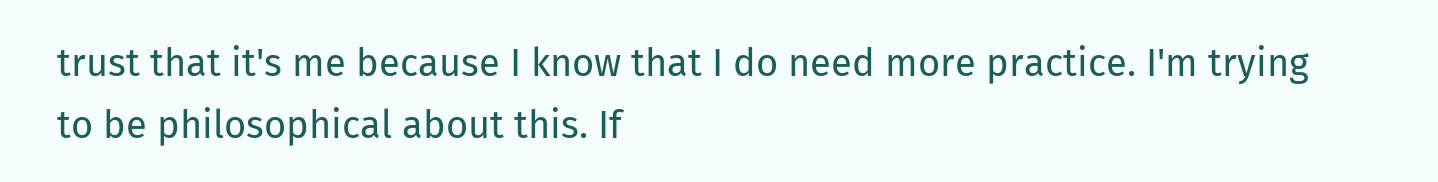trust that it's me because I know that I do need more practice. I'm trying to be philosophical about this. If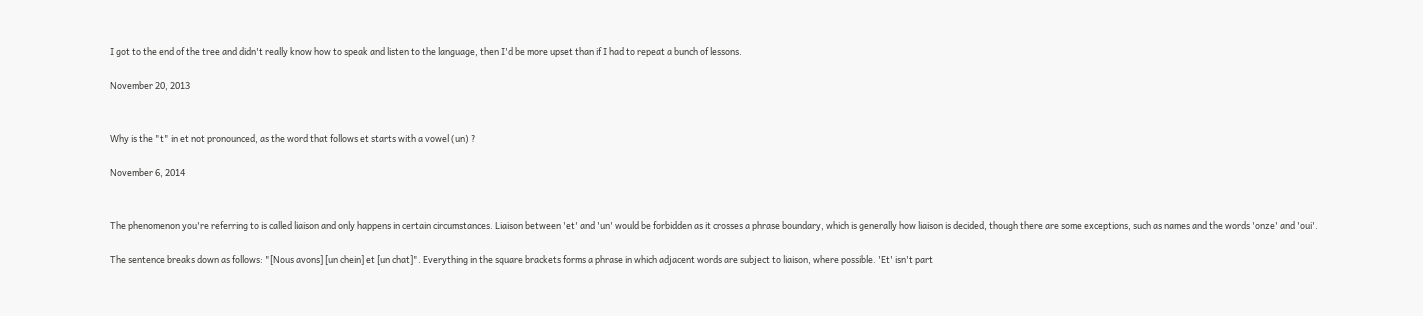I got to the end of the tree and didn't really know how to speak and listen to the language, then I'd be more upset than if I had to repeat a bunch of lessons.

November 20, 2013


Why is the "t" in et not pronounced, as the word that follows et starts with a vowel (un) ?

November 6, 2014


The phenomenon you're referring to is called liaison and only happens in certain circumstances. Liaison between 'et' and 'un' would be forbidden as it crosses a phrase boundary, which is generally how liaison is decided, though there are some exceptions, such as names and the words 'onze' and 'oui'.

The sentence breaks down as follows: "[Nous avons] [un chein] et [un chat]". Everything in the square brackets forms a phrase in which adjacent words are subject to liaison, where possible. 'Et' isn't part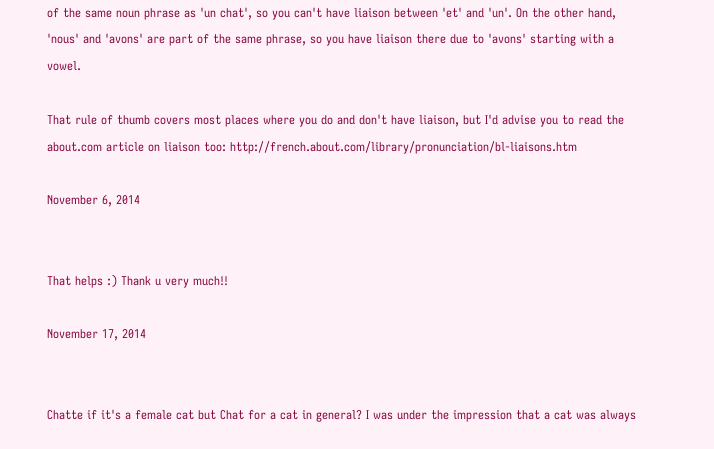of the same noun phrase as 'un chat', so you can't have liaison between 'et' and 'un'. On the other hand, 'nous' and 'avons' are part of the same phrase, so you have liaison there due to 'avons' starting with a vowel.

That rule of thumb covers most places where you do and don't have liaison, but I'd advise you to read the about.com article on liaison too: http://french.about.com/library/pronunciation/bl-liaisons.htm

November 6, 2014


That helps :) Thank u very much!!

November 17, 2014


Chatte if it's a female cat but Chat for a cat in general? I was under the impression that a cat was always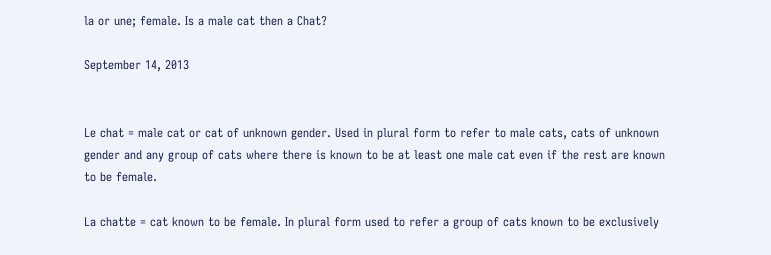la or une; female. Is a male cat then a Chat?

September 14, 2013


Le chat = male cat or cat of unknown gender. Used in plural form to refer to male cats, cats of unknown gender and any group of cats where there is known to be at least one male cat even if the rest are known to be female.

La chatte = cat known to be female. In plural form used to refer a group of cats known to be exclusively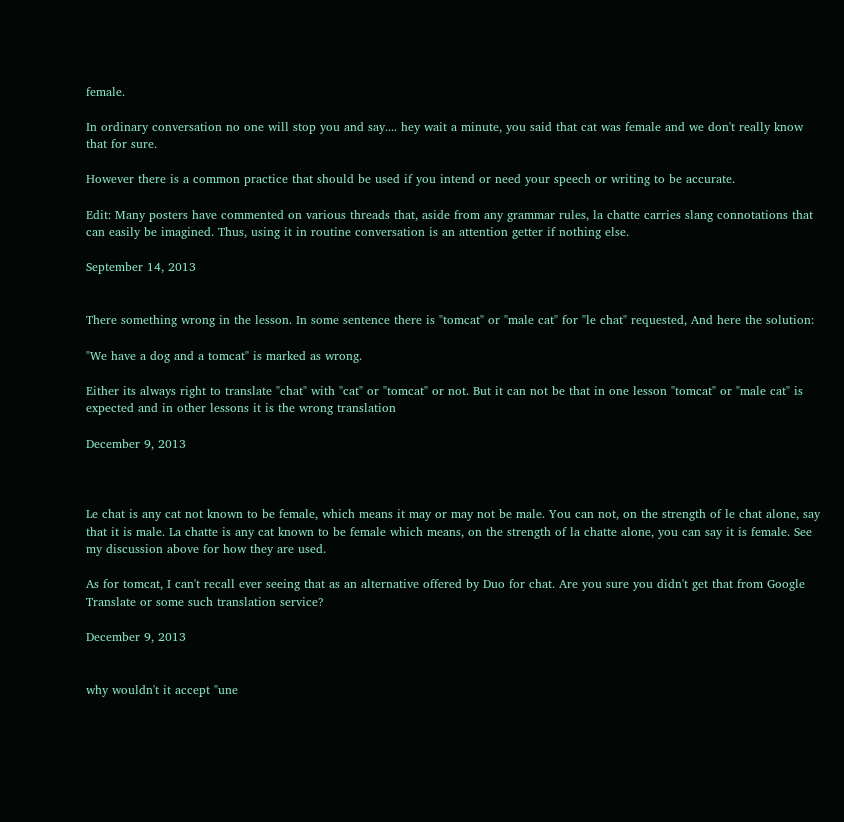female.

In ordinary conversation no one will stop you and say.... hey wait a minute, you said that cat was female and we don't really know that for sure.

However there is a common practice that should be used if you intend or need your speech or writing to be accurate.

Edit: Many posters have commented on various threads that, aside from any grammar rules, la chatte carries slang connotations that can easily be imagined. Thus, using it in routine conversation is an attention getter if nothing else.

September 14, 2013


There something wrong in the lesson. In some sentence there is "tomcat" or "male cat" for "le chat" requested, And here the solution:

"We have a dog and a tomcat" is marked as wrong.

Either its always right to translate "chat" with "cat" or "tomcat" or not. But it can not be that in one lesson "tomcat" or "male cat" is expected and in other lessons it is the wrong translation

December 9, 2013



Le chat is any cat not known to be female, which means it may or may not be male. You can not, on the strength of le chat alone, say that it is male. La chatte is any cat known to be female which means, on the strength of la chatte alone, you can say it is female. See my discussion above for how they are used.

As for tomcat, I can't recall ever seeing that as an alternative offered by Duo for chat. Are you sure you didn't get that from Google Translate or some such translation service?

December 9, 2013


why wouldn't it accept "une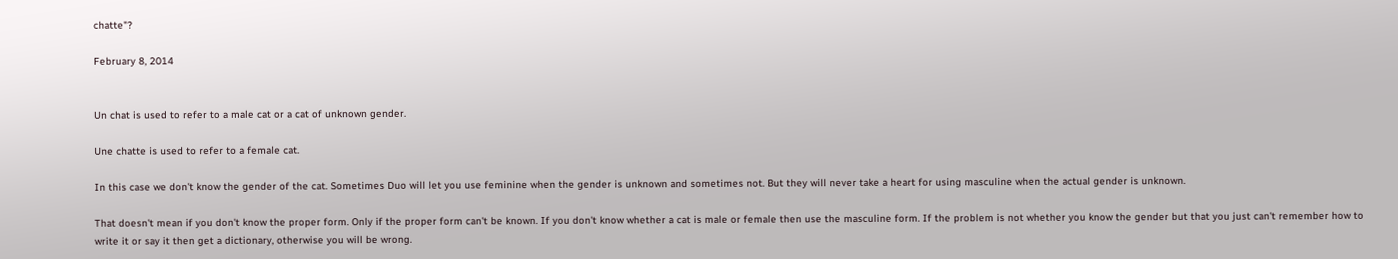chatte"?

February 8, 2014


Un chat is used to refer to a male cat or a cat of unknown gender.

Une chatte is used to refer to a female cat.

In this case we don't know the gender of the cat. Sometimes Duo will let you use feminine when the gender is unknown and sometimes not. But they will never take a heart for using masculine when the actual gender is unknown.

That doesn't mean if you don't know the proper form. Only if the proper form can't be known. If you don't know whether a cat is male or female then use the masculine form. If the problem is not whether you know the gender but that you just can't remember how to write it or say it then get a dictionary, otherwise you will be wrong.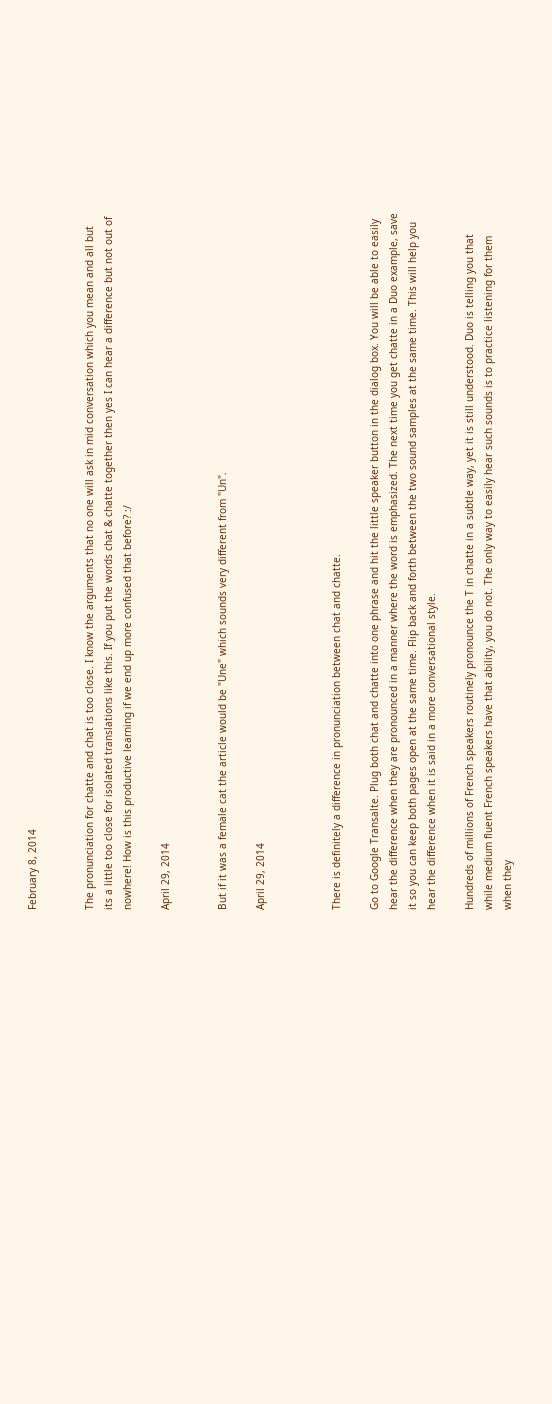February 8, 2014


The pronunciation for chatte and chat is too close. I know the arguments that no one will ask in mid conversation which you mean and all but its a little too close for isolated translations like this. If you put the words chat & chatte together then yes I can hear a difference but not out of nowhere! How is this productive learning if we end up more confused that before? :/

April 29, 2014


But if it was a female cat the article would be "Une" which sounds very different from "Un".

April 29, 2014



There is definitely a difference in pronunciation between chat and chatte.

Go to Google Transalte. Plug both chat and chatte into one phrase and hit the little speaker button in the dialog box. You will be able to easily hear the difference when they are pronounced in a manner where the word is emphasized. The next time you get chatte in a Duo example, save it so you can keep both pages open at the same time. Flip back and forth between the two sound samples at the same time. This will help you hear the difference when it is said in a more conversational style.

Hundreds of millions of French speakers routinely pronounce the T in chatte in a subtle way, yet it is still understood. Duo is telling you that while medium fluent French speakers have that ability, you do not. The only way to easily hear such sounds is to practice listening for them when they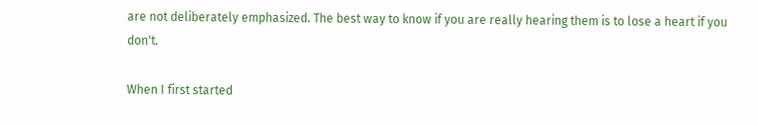are not deliberately emphasized. The best way to know if you are really hearing them is to lose a heart if you don't.

When I first started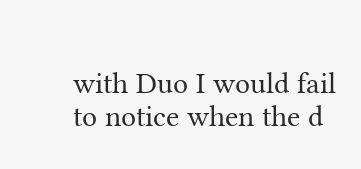with Duo I would fail to notice when the d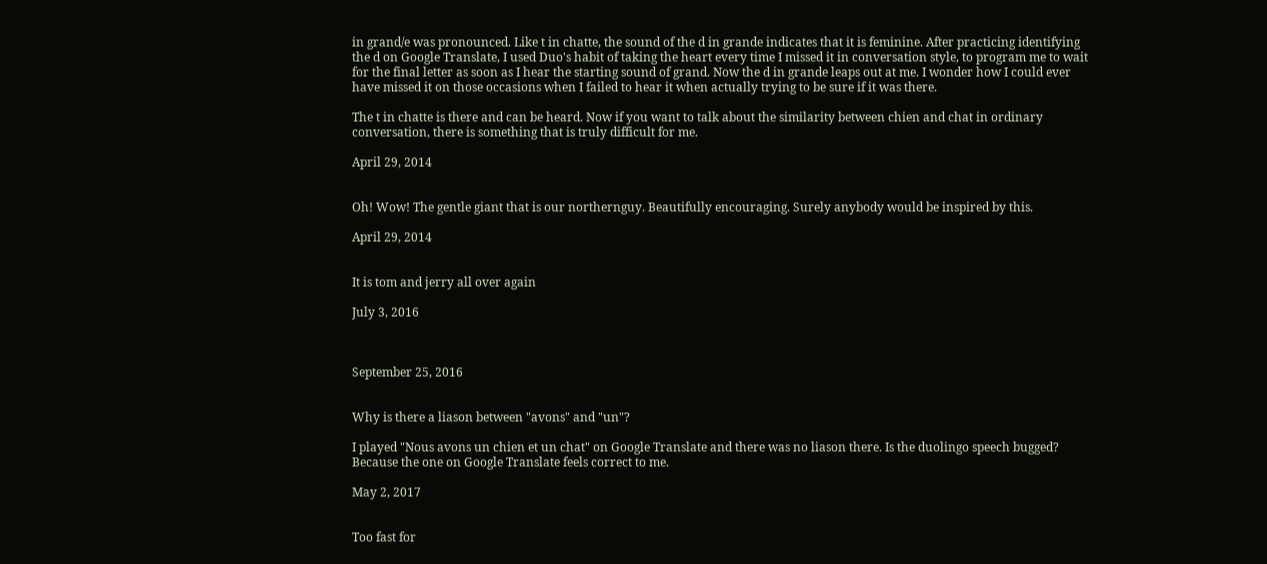in grand/e was pronounced. Like t in chatte, the sound of the d in grande indicates that it is feminine. After practicing identifying the d on Google Translate, I used Duo's habit of taking the heart every time I missed it in conversation style, to program me to wait for the final letter as soon as I hear the starting sound of grand. Now the d in grande leaps out at me. I wonder how I could ever have missed it on those occasions when I failed to hear it when actually trying to be sure if it was there.

The t in chatte is there and can be heard. Now if you want to talk about the similarity between chien and chat in ordinary conversation, there is something that is truly difficult for me.

April 29, 2014


Oh! Wow! The gentle giant that is our northernguy. Beautifully encouraging. Surely anybody would be inspired by this.

April 29, 2014


It is tom and jerry all over again

July 3, 2016



September 25, 2016


Why is there a liason between "avons" and "un"?

I played "Nous avons un chien et un chat" on Google Translate and there was no liason there. Is the duolingo speech bugged? Because the one on Google Translate feels correct to me.

May 2, 2017


Too fast for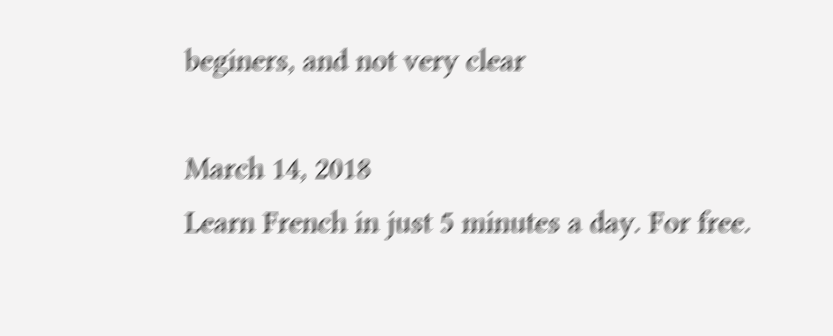beginers, and not very clear

March 14, 2018
Learn French in just 5 minutes a day. For free.